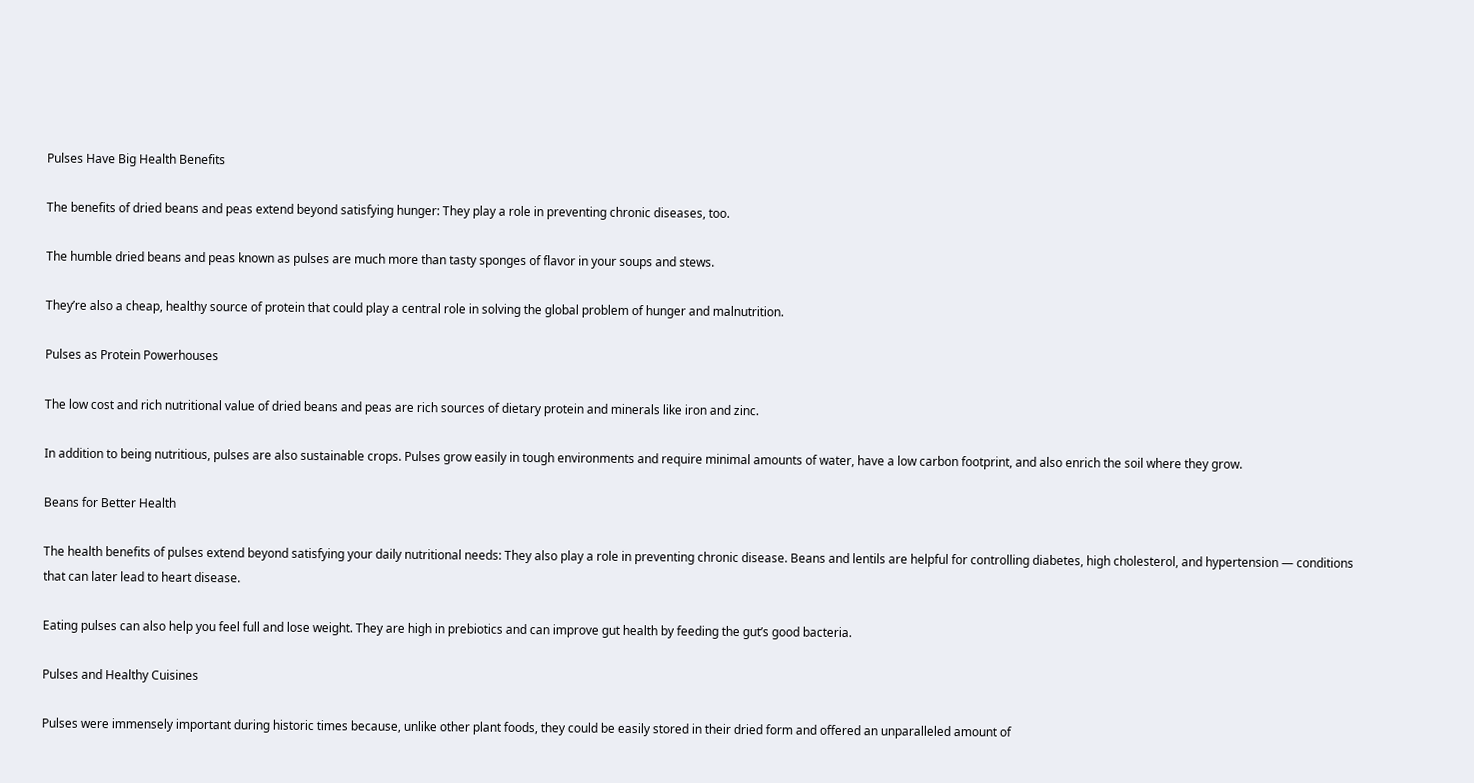Pulses Have Big Health Benefits

The benefits of dried beans and peas extend beyond satisfying hunger: They play a role in preventing chronic diseases, too.

The humble dried beans and peas known as pulses are much more than tasty sponges of flavor in your soups and stews.

They’re also a cheap, healthy source of protein that could play a central role in solving the global problem of hunger and malnutrition.

Pulses as Protein Powerhouses

The low cost and rich nutritional value of dried beans and peas are rich sources of dietary protein and minerals like iron and zinc.

In addition to being nutritious, pulses are also sustainable crops. Pulses grow easily in tough environments and require minimal amounts of water, have a low carbon footprint, and also enrich the soil where they grow.

Beans for Better Health

The health benefits of pulses extend beyond satisfying your daily nutritional needs: They also play a role in preventing chronic disease. Beans and lentils are helpful for controlling diabetes, high cholesterol, and hypertension — conditions that can later lead to heart disease.

Eating pulses can also help you feel full and lose weight. They are high in prebiotics and can improve gut health by feeding the gut’s good bacteria.

Pulses and Healthy Cuisines

Pulses were immensely important during historic times because, unlike other plant foods, they could be easily stored in their dried form and offered an unparalleled amount of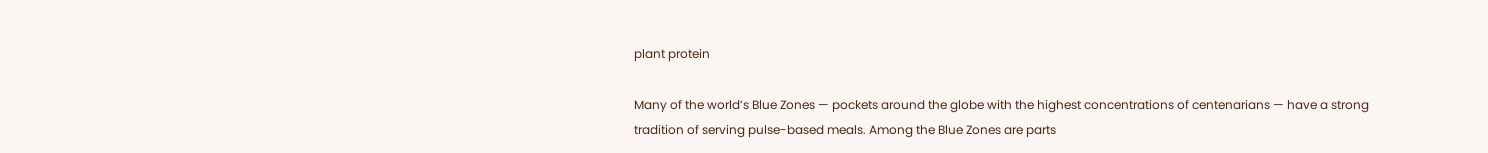plant protein

Many of the world’s Blue Zones — pockets around the globe with the highest concentrations of centenarians — have a strong tradition of serving pulse-based meals. Among the Blue Zones are parts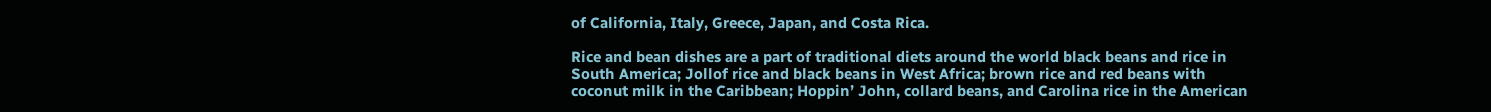of California, Italy, Greece, Japan, and Costa Rica.

Rice and bean dishes are a part of traditional diets around the world black beans and rice in South America; Jollof rice and black beans in West Africa; brown rice and red beans with coconut milk in the Caribbean; Hoppin’ John, collard beans, and Carolina rice in the American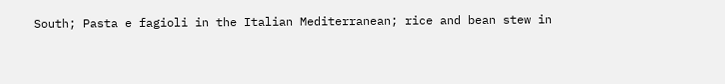South; Pasta e fagioli in the Italian Mediterranean; rice and bean stew in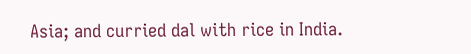Asia; and curried dal with rice in India.